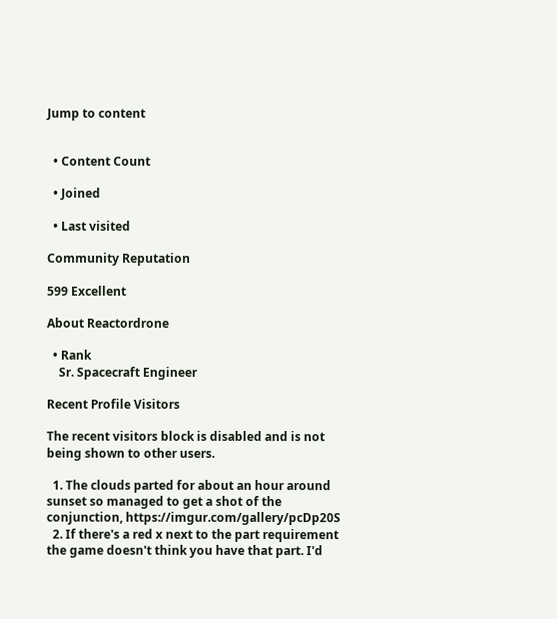Jump to content


  • Content Count

  • Joined

  • Last visited

Community Reputation

599 Excellent

About Reactordrone

  • Rank
    Sr. Spacecraft Engineer

Recent Profile Visitors

The recent visitors block is disabled and is not being shown to other users.

  1. The clouds parted for about an hour around sunset so managed to get a shot of the conjunction, https://imgur.com/gallery/pcDp20S
  2. If there's a red x next to the part requirement the game doesn't think you have that part. I'd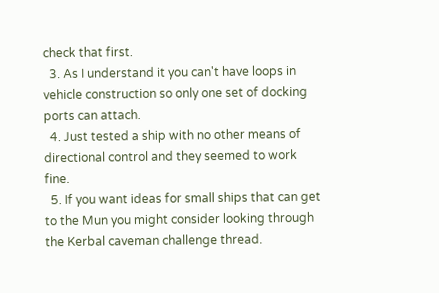check that first.
  3. As I understand it you can't have loops in vehicle construction so only one set of docking ports can attach.
  4. Just tested a ship with no other means of directional control and they seemed to work fine.
  5. If you want ideas for small ships that can get to the Mun you might consider looking through the Kerbal caveman challenge thread.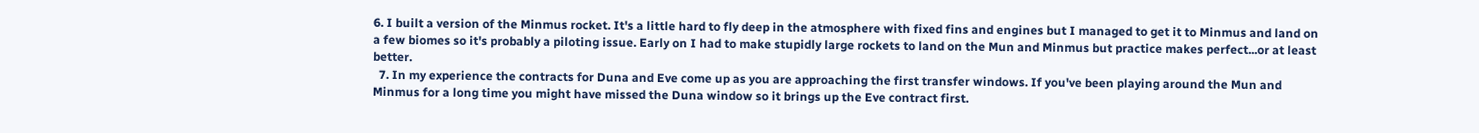6. I built a version of the Minmus rocket. It's a little hard to fly deep in the atmosphere with fixed fins and engines but I managed to get it to Minmus and land on a few biomes so it's probably a piloting issue. Early on I had to make stupidly large rockets to land on the Mun and Minmus but practice makes perfect...or at least better.
  7. In my experience the contracts for Duna and Eve come up as you are approaching the first transfer windows. If you've been playing around the Mun and Minmus for a long time you might have missed the Duna window so it brings up the Eve contract first.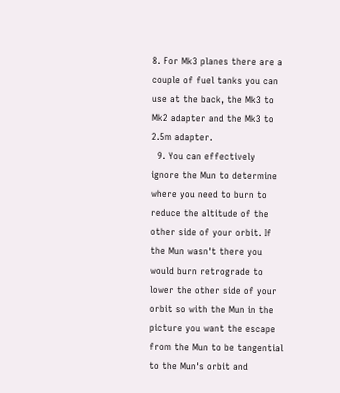8. For Mk3 planes there are a couple of fuel tanks you can use at the back, the Mk3 to Mk2 adapter and the Mk3 to 2.5m adapter.
  9. You can effectively ignore the Mun to determine where you need to burn to reduce the altitude of the other side of your orbit. If the Mun wasn't there you would burn retrograde to lower the other side of your orbit so with the Mun in the picture you want the escape from the Mun to be tangential to the Mun's orbit and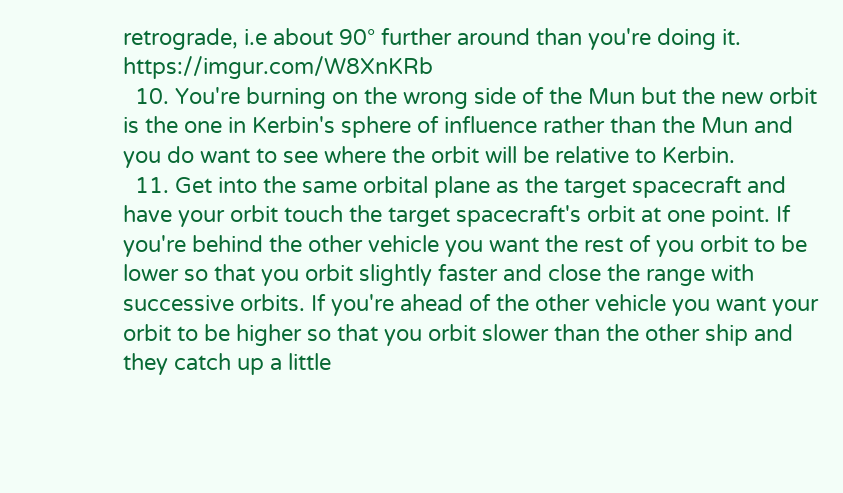retrograde, i.e about 90° further around than you're doing it. https://imgur.com/W8XnKRb
  10. You're burning on the wrong side of the Mun but the new orbit is the one in Kerbin's sphere of influence rather than the Mun and you do want to see where the orbit will be relative to Kerbin.
  11. Get into the same orbital plane as the target spacecraft and have your orbit touch the target spacecraft's orbit at one point. If you're behind the other vehicle you want the rest of you orbit to be lower so that you orbit slightly faster and close the range with successive orbits. If you're ahead of the other vehicle you want your orbit to be higher so that you orbit slower than the other ship and they catch up a little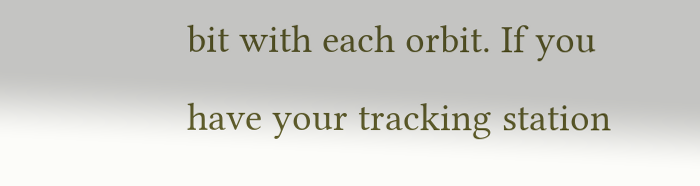bit with each orbit. If you have your tracking station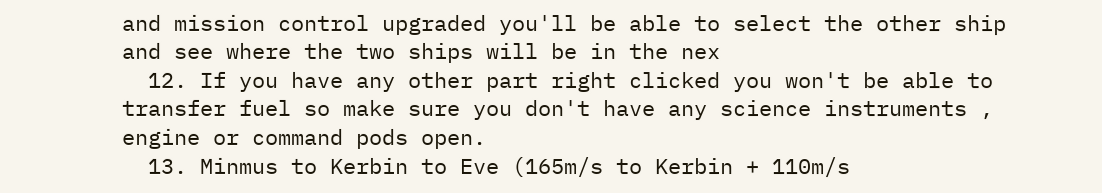and mission control upgraded you'll be able to select the other ship and see where the two ships will be in the nex
  12. If you have any other part right clicked you won't be able to transfer fuel so make sure you don't have any science instruments , engine or command pods open.
  13. Minmus to Kerbin to Eve (165m/s to Kerbin + 110m/s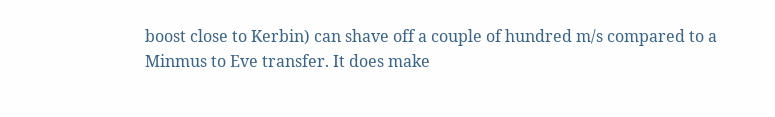boost close to Kerbin) can shave off a couple of hundred m/s compared to a Minmus to Eve transfer. It does make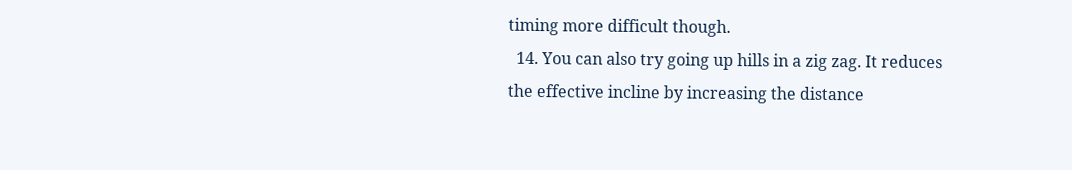timing more difficult though.
  14. You can also try going up hills in a zig zag. It reduces the effective incline by increasing the distance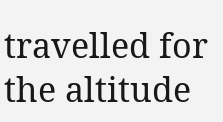travelled for the altitude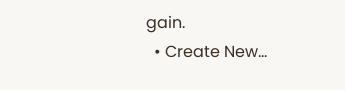gain.
  • Create New...